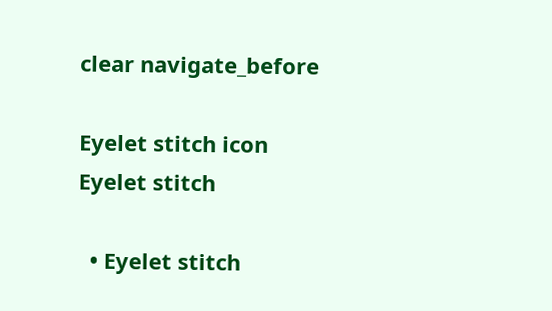clear navigate_before

Eyelet stitch icon
Eyelet stitch

  • Eyelet stitch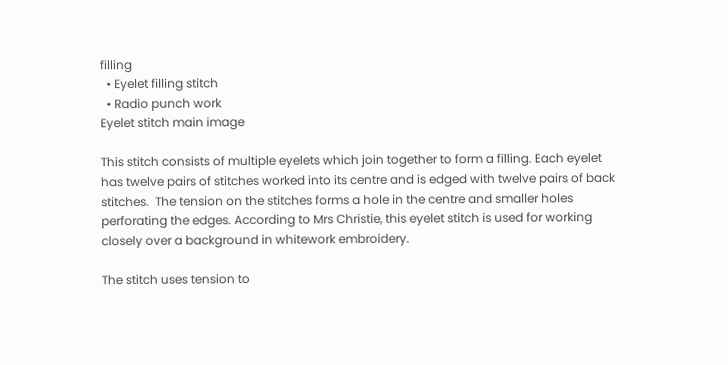filling
  • Eyelet filling stitch
  • Radio punch work
Eyelet stitch main image

This stitch consists of multiple eyelets which join together to form a filling. Each eyelet has twelve pairs of stitches worked into its centre and is edged with twelve pairs of back stitches.  The tension on the stitches forms a hole in the centre and smaller holes perforating the edges. According to Mrs Christie, this eyelet stitch is used for working closely over a background in whitework embroidery.

The stitch uses tension to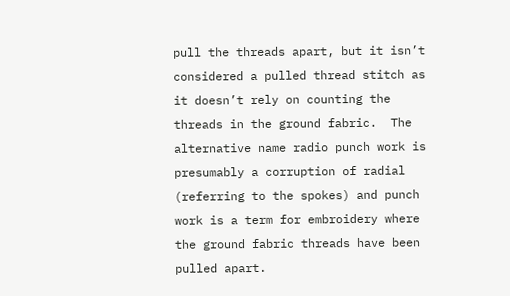pull the threads apart, but it isn’t considered a pulled thread stitch as it doesn’t rely on counting the threads in the ground fabric.  The alternative name radio punch work is presumably a corruption of radial (referring to the spokes) and punch work is a term for embroidery where the ground fabric threads have been pulled apart.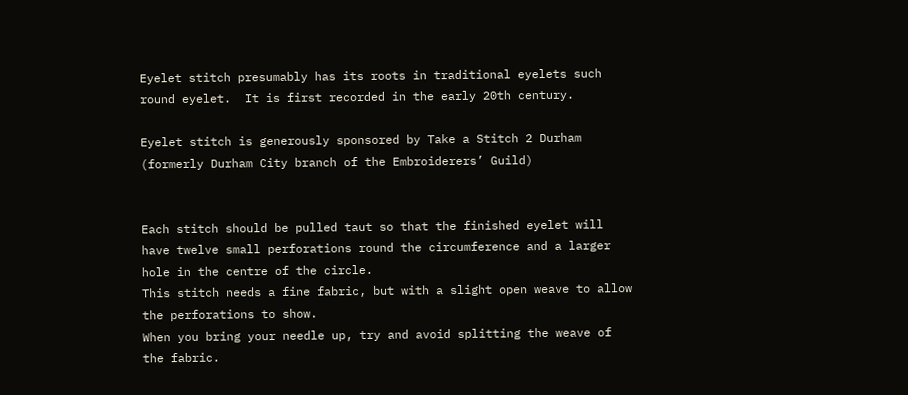Eyelet stitch presumably has its roots in traditional eyelets such round eyelet.  It is first recorded in the early 20th century.

Eyelet stitch is generously sponsored by Take a Stitch 2 Durham (formerly Durham City branch of the Embroiderers’ Guild)


Each stitch should be pulled taut so that the finished eyelet will have twelve small perforations round the circumference and a larger hole in the centre of the circle.
This stitch needs a fine fabric, but with a slight open weave to allow the perforations to show.
When you bring your needle up, try and avoid splitting the weave of the fabric.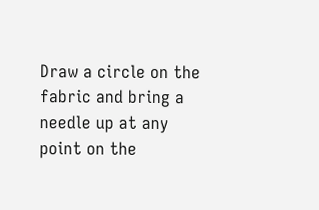Draw a circle on the fabric and bring a needle up at any point on the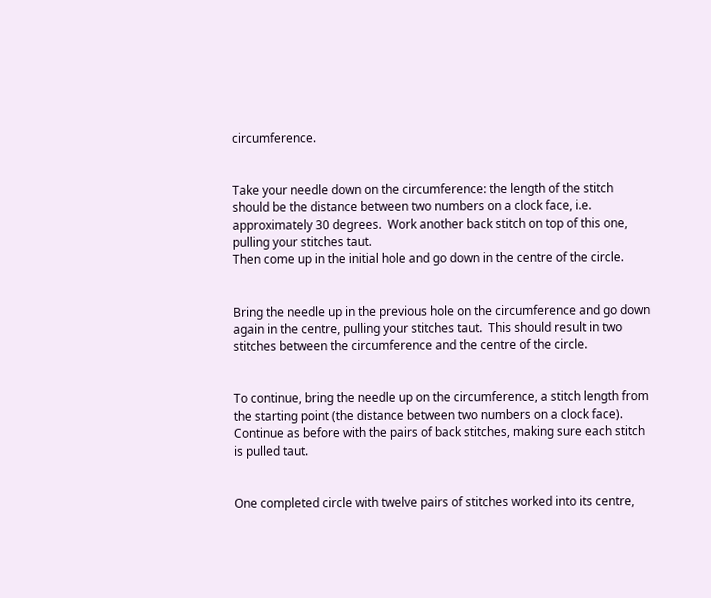circumference.


Take your needle down on the circumference: the length of the stitch should be the distance between two numbers on a clock face, i.e. approximately 30 degrees.  Work another back stitch on top of this one, pulling your stitches taut.
Then come up in the initial hole and go down in the centre of the circle.


Bring the needle up in the previous hole on the circumference and go down again in the centre, pulling your stitches taut.  This should result in two stitches between the circumference and the centre of the circle.


To continue, bring the needle up on the circumference, a stitch length from the starting point (the distance between two numbers on a clock face). Continue as before with the pairs of back stitches, making sure each stitch is pulled taut.


One completed circle with twelve pairs of stitches worked into its centre,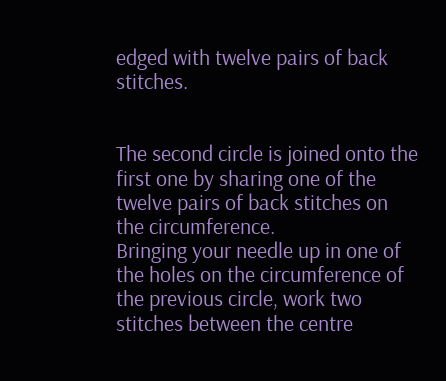edged with twelve pairs of back stitches.


The second circle is joined onto the first one by sharing one of the twelve pairs of back stitches on the circumference.
Bringing your needle up in one of the holes on the circumference of the previous circle, work two stitches between the centre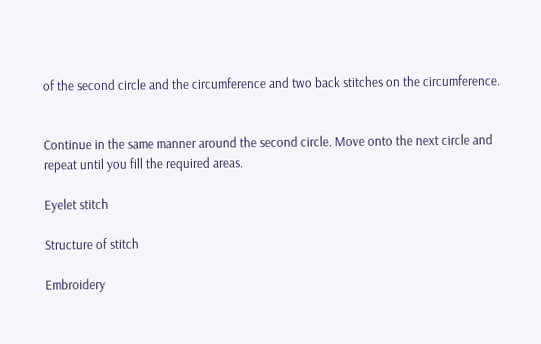of the second circle and the circumference and two back stitches on the circumference.


Continue in the same manner around the second circle. Move onto the next circle and repeat until you fill the required areas.

Eyelet stitch

Structure of stitch

Embroidery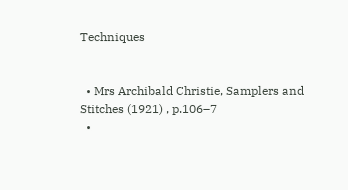Techniques


  • Mrs Archibald Christie, Samplers and Stitches (1921) , p.106–7
  •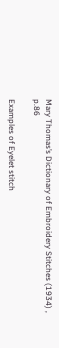Mary Thomas’s Dictionary of Embroidery Stitches (1934) , p.86

Examples of Eyelet stitch